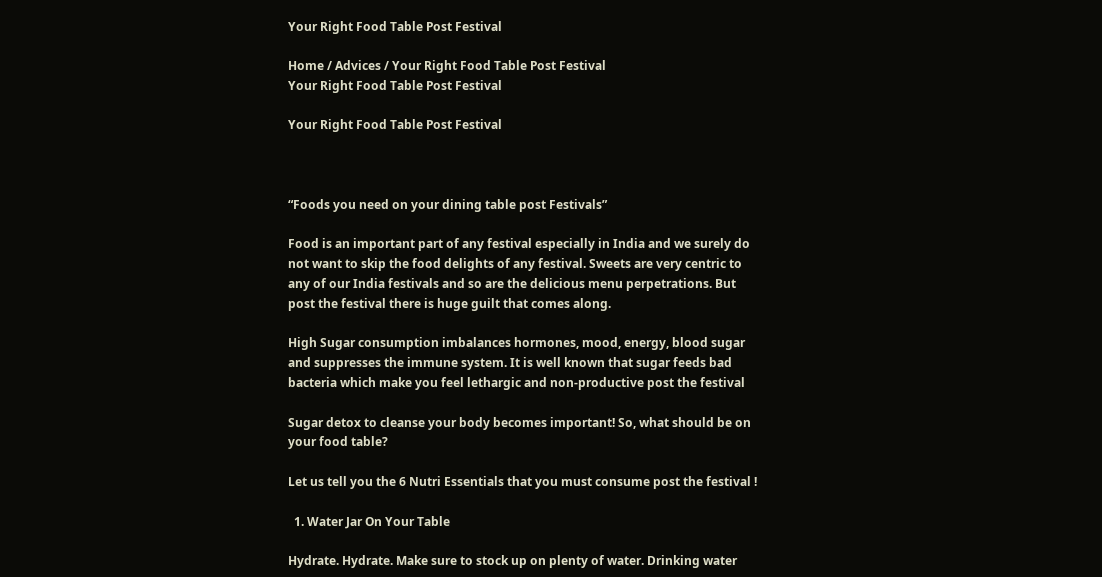Your Right Food Table Post Festival

Home / Advices / Your Right Food Table Post Festival
Your Right Food Table Post Festival

Your Right Food Table Post Festival



“Foods you need on your dining table post Festivals”

Food is an important part of any festival especially in India and we surely do not want to skip the food delights of any festival. Sweets are very centric to any of our India festivals and so are the delicious menu perpetrations. But post the festival there is huge guilt that comes along.

High Sugar consumption imbalances hormones, mood, energy, blood sugar and suppresses the immune system. It is well known that sugar feeds bad bacteria which make you feel lethargic and non-productive post the festival

Sugar detox to cleanse your body becomes important! So, what should be on your food table?

Let us tell you the 6 Nutri Essentials that you must consume post the festival !

  1. Water Jar On Your Table

Hydrate. Hydrate. Make sure to stock up on plenty of water. Drinking water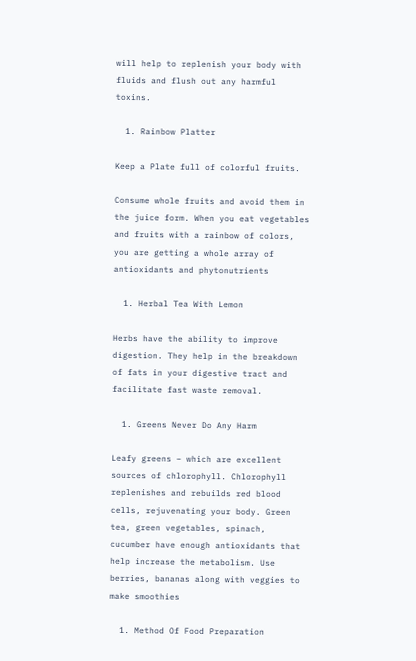will help to replenish your body with fluids and flush out any harmful toxins.

  1. Rainbow Platter

Keep a Plate full of colorful fruits.

Consume whole fruits and avoid them in the juice form. When you eat vegetables and fruits with a rainbow of colors, you are getting a whole array of antioxidants and phytonutrients

  1. Herbal Tea With Lemon

Herbs have the ability to improve digestion. They help in the breakdown of fats in your digestive tract and facilitate fast waste removal.

  1. Greens Never Do Any Harm

Leafy greens – which are excellent sources of chlorophyll. Chlorophyll replenishes and rebuilds red blood cells, rejuvenating your body. Green tea, green vegetables, spinach, cucumber have enough antioxidants that help increase the metabolism. Use berries, bananas along with veggies to make smoothies

  1. Method Of Food Preparation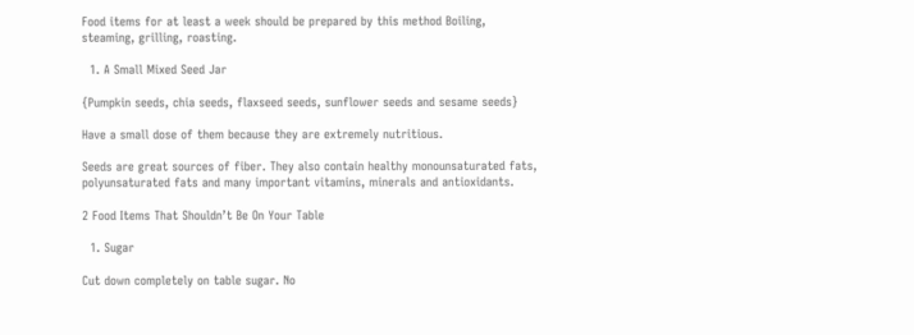Food items for at least a week should be prepared by this method Boiling, steaming, grilling, roasting.

  1. A Small Mixed Seed Jar

{Pumpkin seeds, chia seeds, flaxseed seeds, sunflower seeds and sesame seeds}

Have a small dose of them because they are extremely nutritious.

Seeds are great sources of fiber. They also contain healthy monounsaturated fats, polyunsaturated fats and many important vitamins, minerals and antioxidants.

2 Food Items That Shouldn’t Be On Your Table

  1. Sugar

Cut down completely on table sugar. No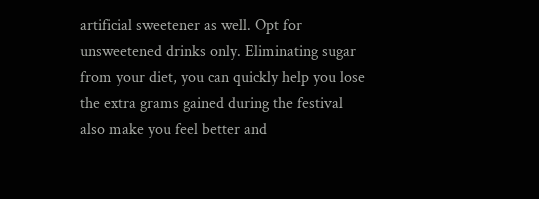artificial sweetener as well. Opt for unsweetened drinks only. Eliminating sugar from your diet, you can quickly help you lose the extra grams gained during the festival also make you feel better and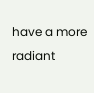have a more radiant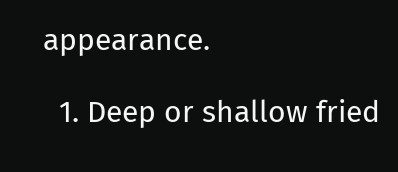appearance.

  1. Deep or shallow fried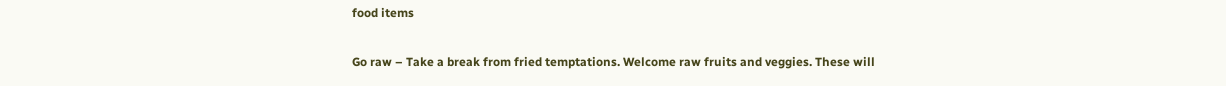food items

Go raw – Take a break from fried temptations. Welcome raw fruits and veggies. These will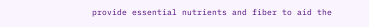provide essential nutrients and fiber to aid the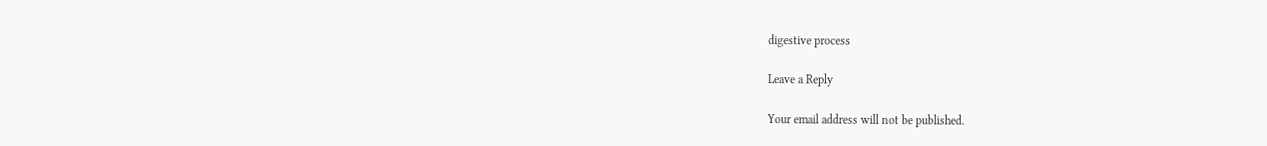digestive process

Leave a Reply

Your email address will not be published.